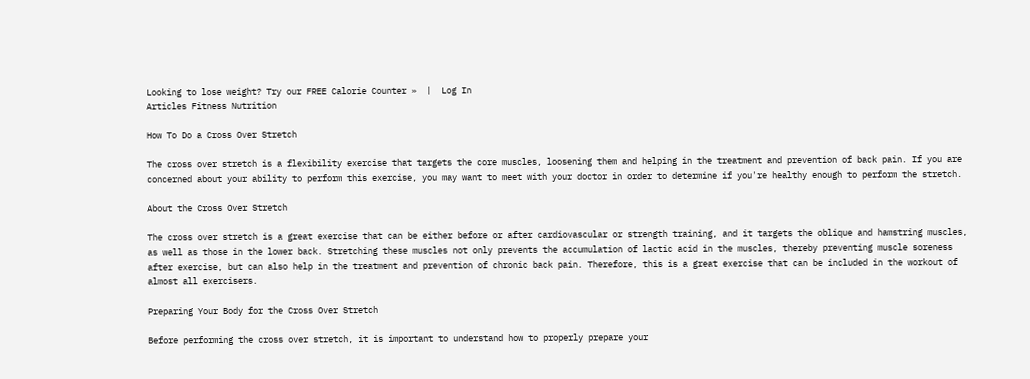Looking to lose weight? Try our FREE Calorie Counter »  |  Log In
Articles Fitness Nutrition

How To Do a Cross Over Stretch

The cross over stretch is a flexibility exercise that targets the core muscles, loosening them and helping in the treatment and prevention of back pain. If you are concerned about your ability to perform this exercise, you may want to meet with your doctor in order to determine if you're healthy enough to perform the stretch.

About the Cross Over Stretch

The cross over stretch is a great exercise that can be either before or after cardiovascular or strength training, and it targets the oblique and hamstring muscles, as well as those in the lower back. Stretching these muscles not only prevents the accumulation of lactic acid in the muscles, thereby preventing muscle soreness after exercise, but can also help in the treatment and prevention of chronic back pain. Therefore, this is a great exercise that can be included in the workout of almost all exercisers.

Preparing Your Body for the Cross Over Stretch

Before performing the cross over stretch, it is important to understand how to properly prepare your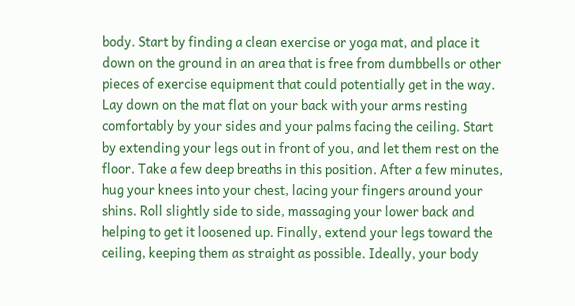body. Start by finding a clean exercise or yoga mat, and place it down on the ground in an area that is free from dumbbells or other pieces of exercise equipment that could potentially get in the way. Lay down on the mat flat on your back with your arms resting comfortably by your sides and your palms facing the ceiling. Start by extending your legs out in front of you, and let them rest on the floor. Take a few deep breaths in this position. After a few minutes, hug your knees into your chest, lacing your fingers around your shins. Roll slightly side to side, massaging your lower back and helping to get it loosened up. Finally, extend your legs toward the ceiling, keeping them as straight as possible. Ideally, your body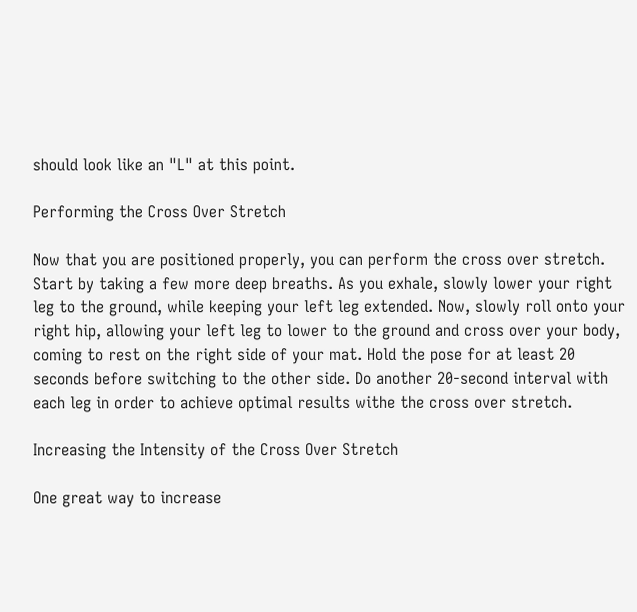should look like an "L" at this point.

Performing the Cross Over Stretch

Now that you are positioned properly, you can perform the cross over stretch. Start by taking a few more deep breaths. As you exhale, slowly lower your right leg to the ground, while keeping your left leg extended. Now, slowly roll onto your right hip, allowing your left leg to lower to the ground and cross over your body, coming to rest on the right side of your mat. Hold the pose for at least 20 seconds before switching to the other side. Do another 20-second interval with each leg in order to achieve optimal results withe the cross over stretch.

Increasing the Intensity of the Cross Over Stretch

One great way to increase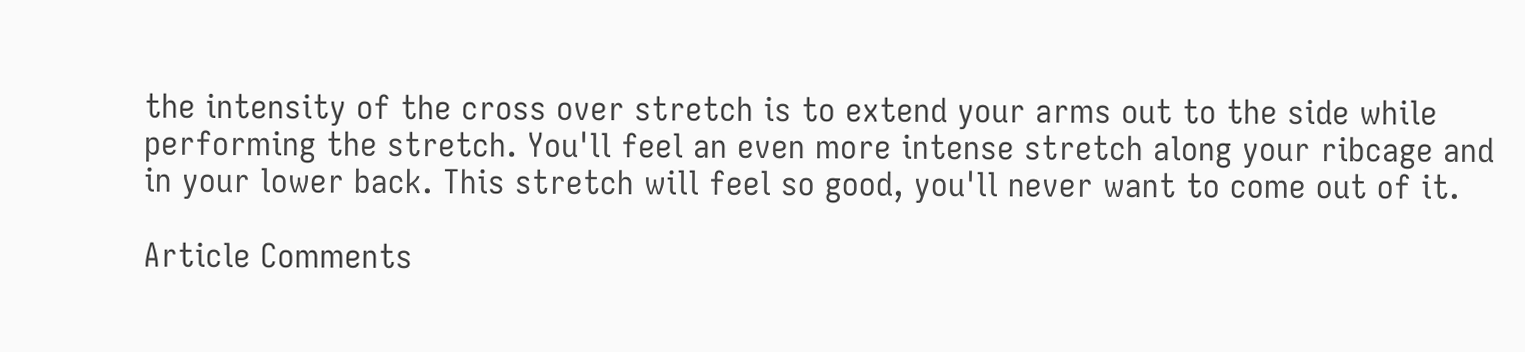the intensity of the cross over stretch is to extend your arms out to the side while performing the stretch. You'll feel an even more intense stretch along your ribcage and in your lower back. This stretch will feel so good, you'll never want to come out of it.

Article Comments